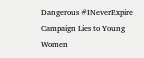Dangerous #INeverExpire Campaign Lies to Young Women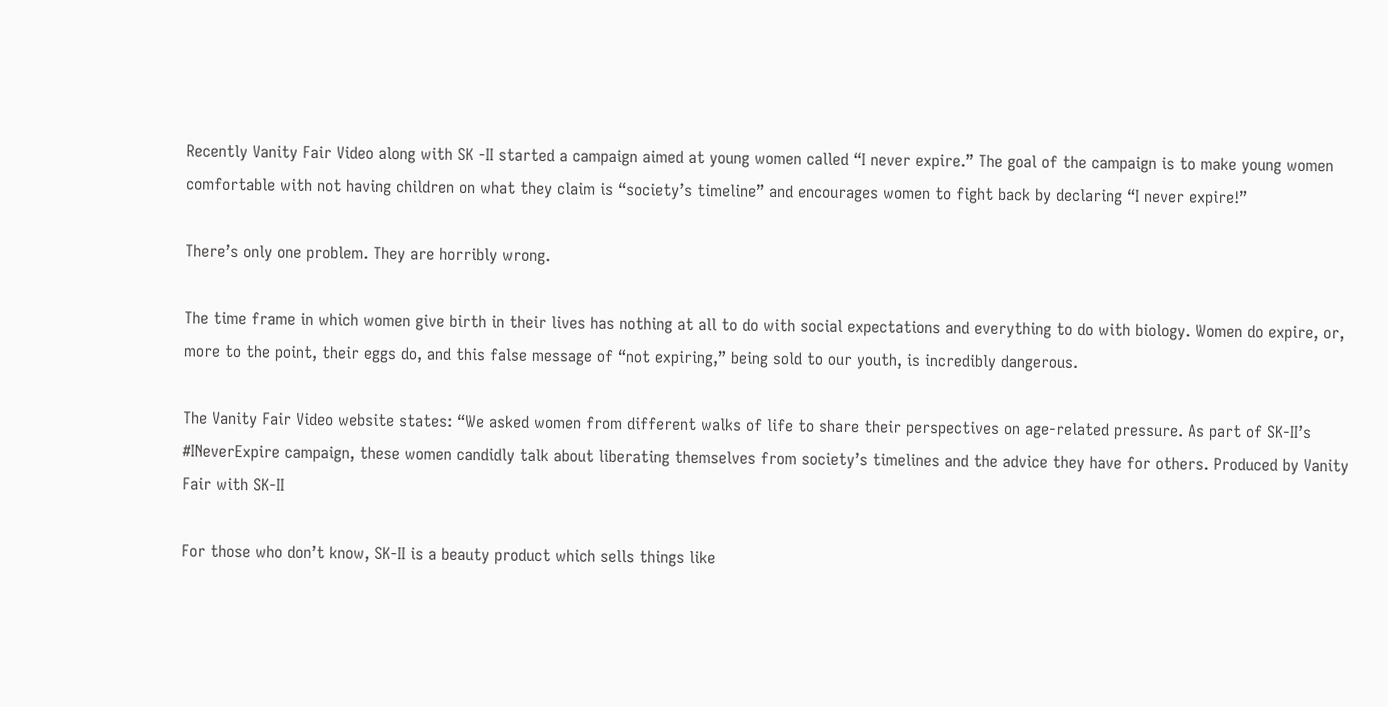Recently Vanity Fair Video along with SK -II started a campaign aimed at young women called “I never expire.” The goal of the campaign is to make young women comfortable with not having children on what they claim is “society’s timeline” and encourages women to fight back by declaring “I never expire!”

There’s only one problem. They are horribly wrong.

The time frame in which women give birth in their lives has nothing at all to do with social expectations and everything to do with biology. Women do expire, or, more to the point, their eggs do, and this false message of “not expiring,” being sold to our youth, is incredibly dangerous.

The Vanity Fair Video website states: “We asked women from different walks of life to share their perspectives on age-related pressure. As part of SK-II’s #INeverExpire campaign, these women candidly talk about liberating themselves from society’s timelines and the advice they have for others. Produced by Vanity Fair with SK-II

For those who don’t know, SK-II is a beauty product which sells things like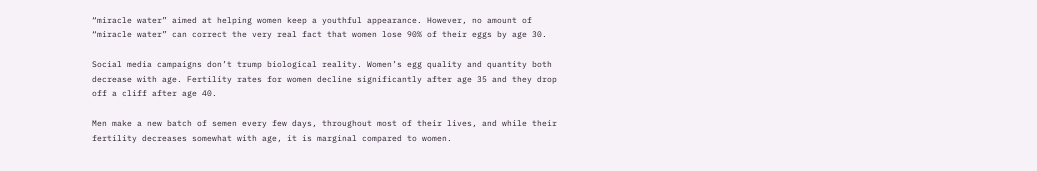“miracle water” aimed at helping women keep a youthful appearance. However, no amount of “miracle water” can correct the very real fact that women lose 90% of their eggs by age 30.

Social media campaigns don’t trump biological reality. Women’s egg quality and quantity both decrease with age. Fertility rates for women decline significantly after age 35 and they drop off a cliff after age 40.

Men make a new batch of semen every few days, throughout most of their lives, and while their fertility decreases somewhat with age, it is marginal compared to women.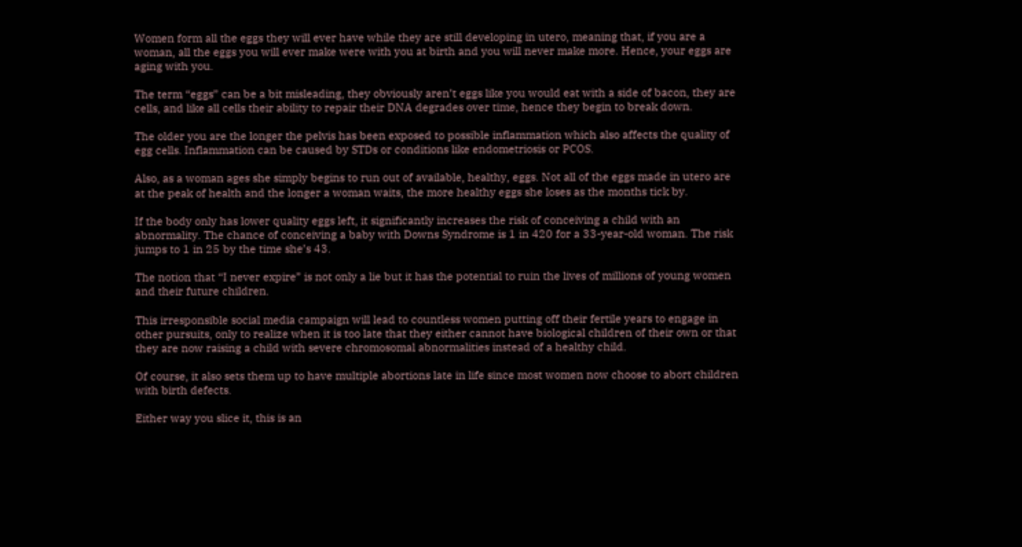Women form all the eggs they will ever have while they are still developing in utero, meaning that, if you are a woman, all the eggs you will ever make were with you at birth and you will never make more. Hence, your eggs are aging with you.

The term “eggs” can be a bit misleading, they obviously aren’t eggs like you would eat with a side of bacon, they are cells, and like all cells their ability to repair their DNA degrades over time, hence they begin to break down.

The older you are the longer the pelvis has been exposed to possible inflammation which also affects the quality of egg cells. Inflammation can be caused by STDs or conditions like endometriosis or PCOS.

Also, as a woman ages she simply begins to run out of available, healthy, eggs. Not all of the eggs made in utero are at the peak of health and the longer a woman waits, the more healthy eggs she loses as the months tick by.

If the body only has lower quality eggs left, it significantly increases the risk of conceiving a child with an abnormality. The chance of conceiving a baby with Downs Syndrome is 1 in 420 for a 33-year-old woman. The risk jumps to 1 in 25 by the time she’s 43.

The notion that “I never expire” is not only a lie but it has the potential to ruin the lives of millions of young women and their future children.

This irresponsible social media campaign will lead to countless women putting off their fertile years to engage in other pursuits, only to realize when it is too late that they either cannot have biological children of their own or that they are now raising a child with severe chromosomal abnormalities instead of a healthy child.

Of course, it also sets them up to have multiple abortions late in life since most women now choose to abort children with birth defects.

Either way you slice it, this is an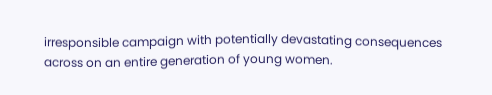irresponsible campaign with potentially devastating consequences across on an entire generation of young women.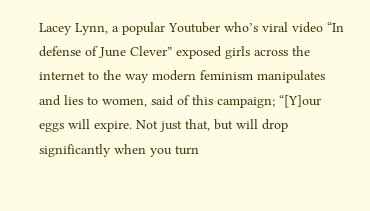Lacey Lynn, a popular Youtuber who’s viral video “In defense of June Clever” exposed girls across the internet to the way modern feminism manipulates and lies to women, said of this campaign; “[Y]our eggs will expire. Not just that, but will drop significantly when you turn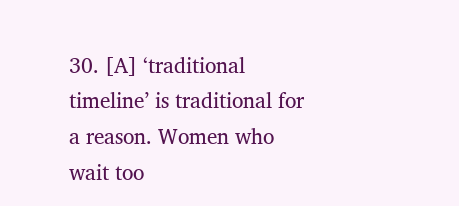30. [A] ‘traditional timeline’ is traditional for a reason. Women who wait too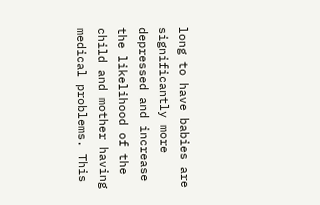long to have babies are significantly more depressed and increase the likelihood of the child and mother having medical problems. This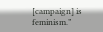[campaign] is feminism.”